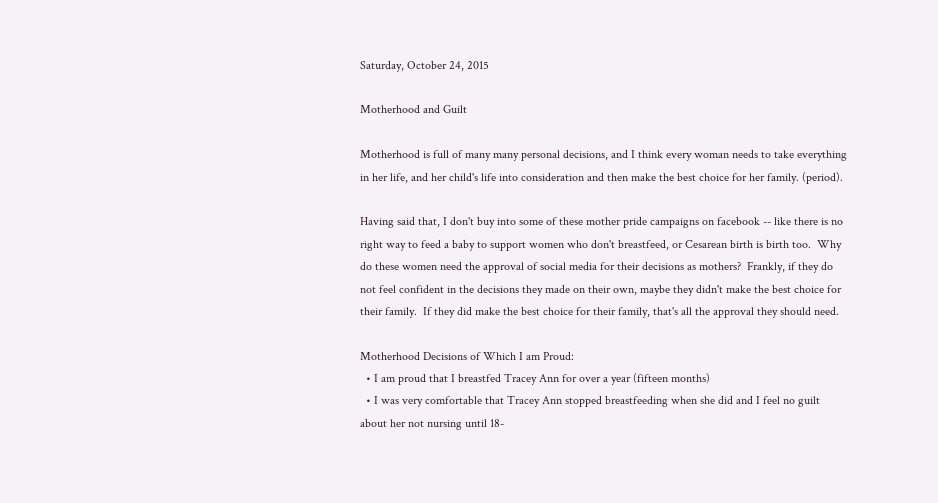Saturday, October 24, 2015

Motherhood and Guilt

Motherhood is full of many many personal decisions, and I think every woman needs to take everything in her life, and her child's life into consideration and then make the best choice for her family. (period).

Having said that, I don't buy into some of these mother pride campaigns on facebook -- like there is no right way to feed a baby to support women who don't breastfeed, or Cesarean birth is birth too.  Why do these women need the approval of social media for their decisions as mothers?  Frankly, if they do not feel confident in the decisions they made on their own, maybe they didn't make the best choice for their family.  If they did make the best choice for their family, that's all the approval they should need.

Motherhood Decisions of Which I am Proud:
  • I am proud that I breastfed Tracey Ann for over a year (fifteen months)
  • I was very comfortable that Tracey Ann stopped breastfeeding when she did and I feel no guilt about her not nursing until 18-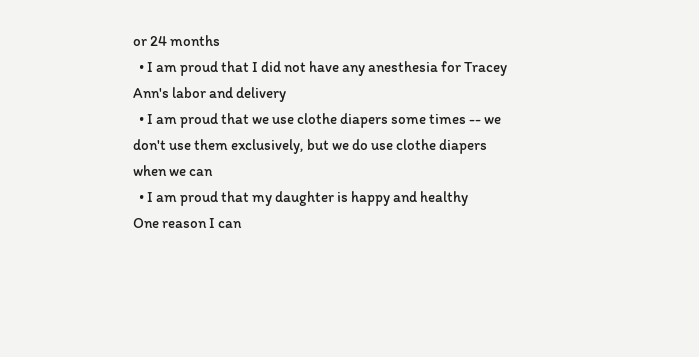or 24 months
  • I am proud that I did not have any anesthesia for Tracey Ann's labor and delivery
  • I am proud that we use clothe diapers some times -- we don't use them exclusively, but we do use clothe diapers when we can
  • I am proud that my daughter is happy and healthy
One reason I can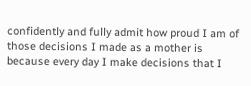confidently and fully admit how proud I am of those decisions I made as a mother is because every day I make decisions that I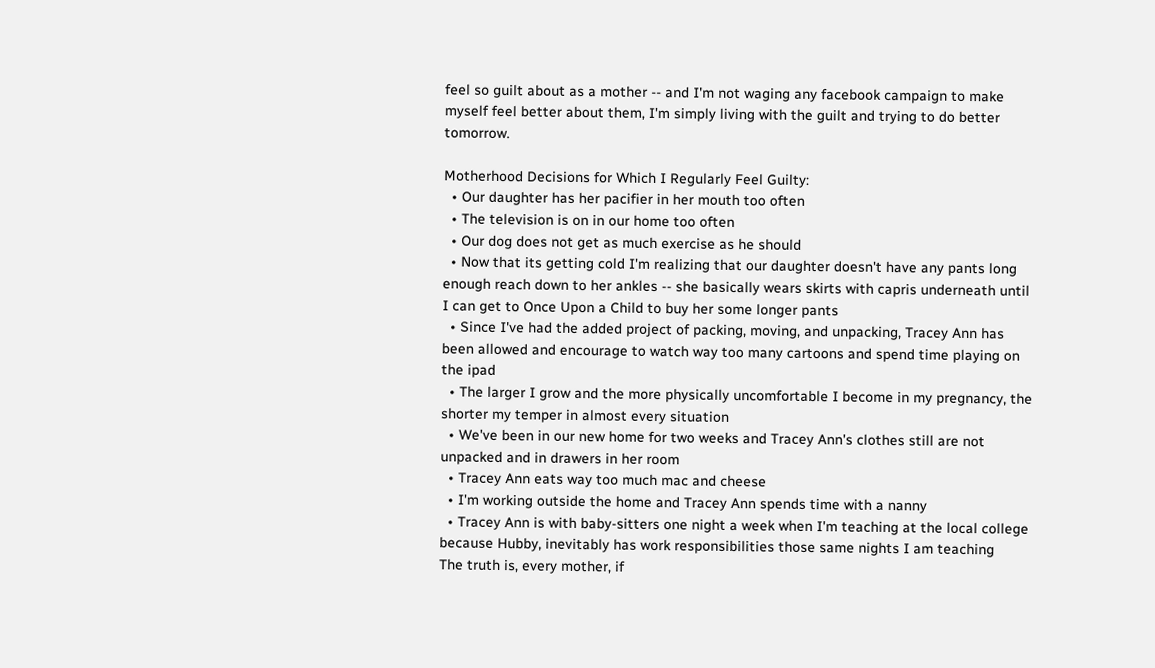feel so guilt about as a mother -- and I'm not waging any facebook campaign to make myself feel better about them, I'm simply living with the guilt and trying to do better tomorrow.

Motherhood Decisions for Which I Regularly Feel Guilty:
  • Our daughter has her pacifier in her mouth too often
  • The television is on in our home too often
  • Our dog does not get as much exercise as he should
  • Now that its getting cold I'm realizing that our daughter doesn't have any pants long enough reach down to her ankles -- she basically wears skirts with capris underneath until I can get to Once Upon a Child to buy her some longer pants
  • Since I've had the added project of packing, moving, and unpacking, Tracey Ann has been allowed and encourage to watch way too many cartoons and spend time playing on the ipad
  • The larger I grow and the more physically uncomfortable I become in my pregnancy, the shorter my temper in almost every situation
  • We've been in our new home for two weeks and Tracey Ann's clothes still are not unpacked and in drawers in her room
  • Tracey Ann eats way too much mac and cheese
  • I'm working outside the home and Tracey Ann spends time with a nanny
  • Tracey Ann is with baby-sitters one night a week when I'm teaching at the local college because Hubby, inevitably has work responsibilities those same nights I am teaching
The truth is, every mother, if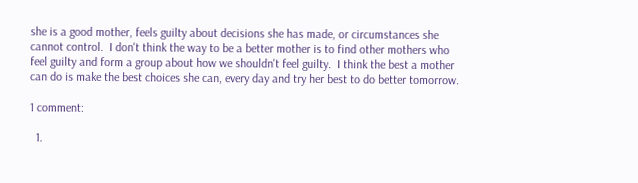she is a good mother, feels guilty about decisions she has made, or circumstances she cannot control.  I don't think the way to be a better mother is to find other mothers who feel guilty and form a group about how we shouldn't feel guilty.  I think the best a mother can do is make the best choices she can, every day and try her best to do better tomorrow.

1 comment:

  1.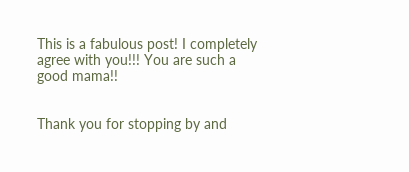This is a fabulous post! I completely agree with you!!! You are such a good mama!!


Thank you for stopping by and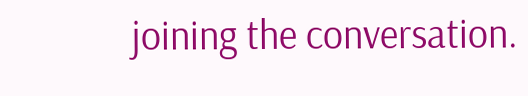joining the conversation.